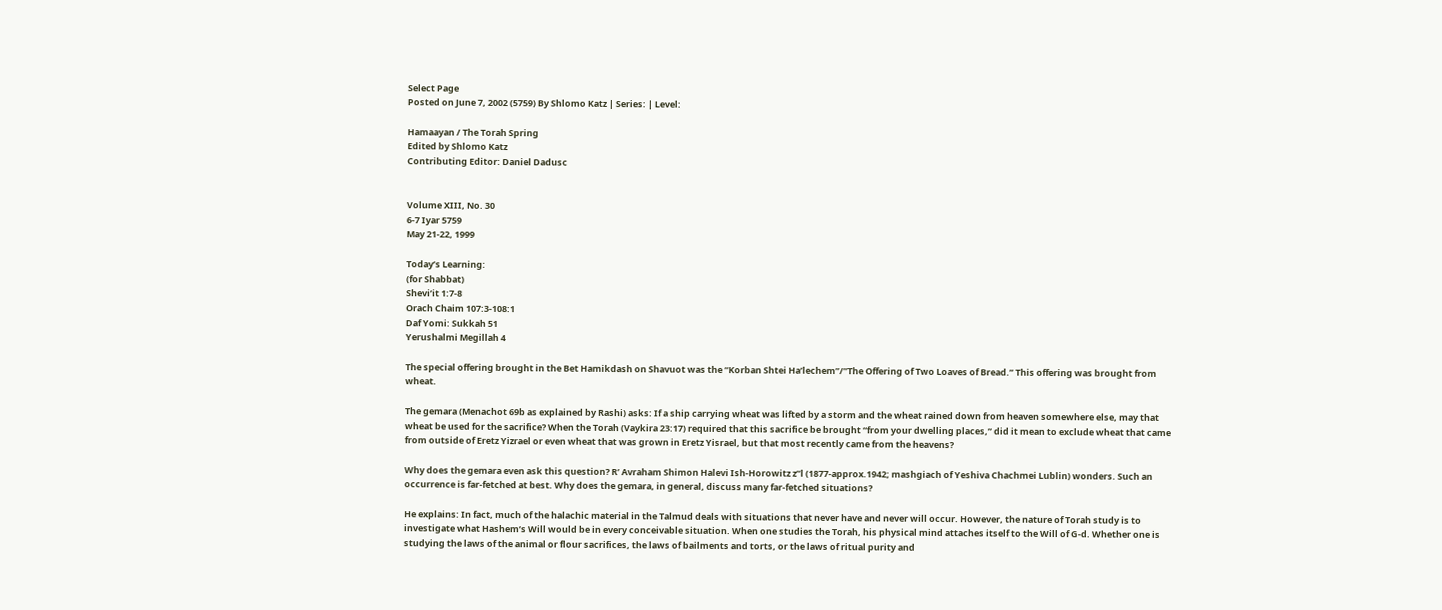Select Page
Posted on June 7, 2002 (5759) By Shlomo Katz | Series: | Level:

Hamaayan / The Torah Spring
Edited by Shlomo Katz
Contributing Editor: Daniel Dadusc


Volume XIII, No. 30
6-7 Iyar 5759
May 21-22, 1999

Today’s Learning:
(for Shabbat)
Shevi’it 1:7-8
Orach Chaim 107:3-108:1
Daf Yomi: Sukkah 51
Yerushalmi Megillah 4

The special offering brought in the Bet Hamikdash on Shavuot was the “Korban Shtei Ha’lechem”/”The Offering of Two Loaves of Bread.” This offering was brought from wheat.

The gemara (Menachot 69b as explained by Rashi) asks: If a ship carrying wheat was lifted by a storm and the wheat rained down from heaven somewhere else, may that wheat be used for the sacrifice? When the Torah (Vaykira 23:17) required that this sacrifice be brought “from your dwelling places,” did it mean to exclude wheat that came from outside of Eretz Yizrael or even wheat that was grown in Eretz Yisrael, but that most recently came from the heavens?

Why does the gemara even ask this question? R’ Avraham Shimon Halevi Ish-Horowitz z”l (1877-approx.1942; mashgiach of Yeshiva Chachmei Lublin) wonders. Such an occurrence is far-fetched at best. Why does the gemara, in general, discuss many far-fetched situations?

He explains: In fact, much of the halachic material in the Talmud deals with situations that never have and never will occur. However, the nature of Torah study is to investigate what Hashem’s Will would be in every conceivable situation. When one studies the Torah, his physical mind attaches itself to the Will of G-d. Whether one is studying the laws of the animal or flour sacrifices, the laws of bailments and torts, or the laws of ritual purity and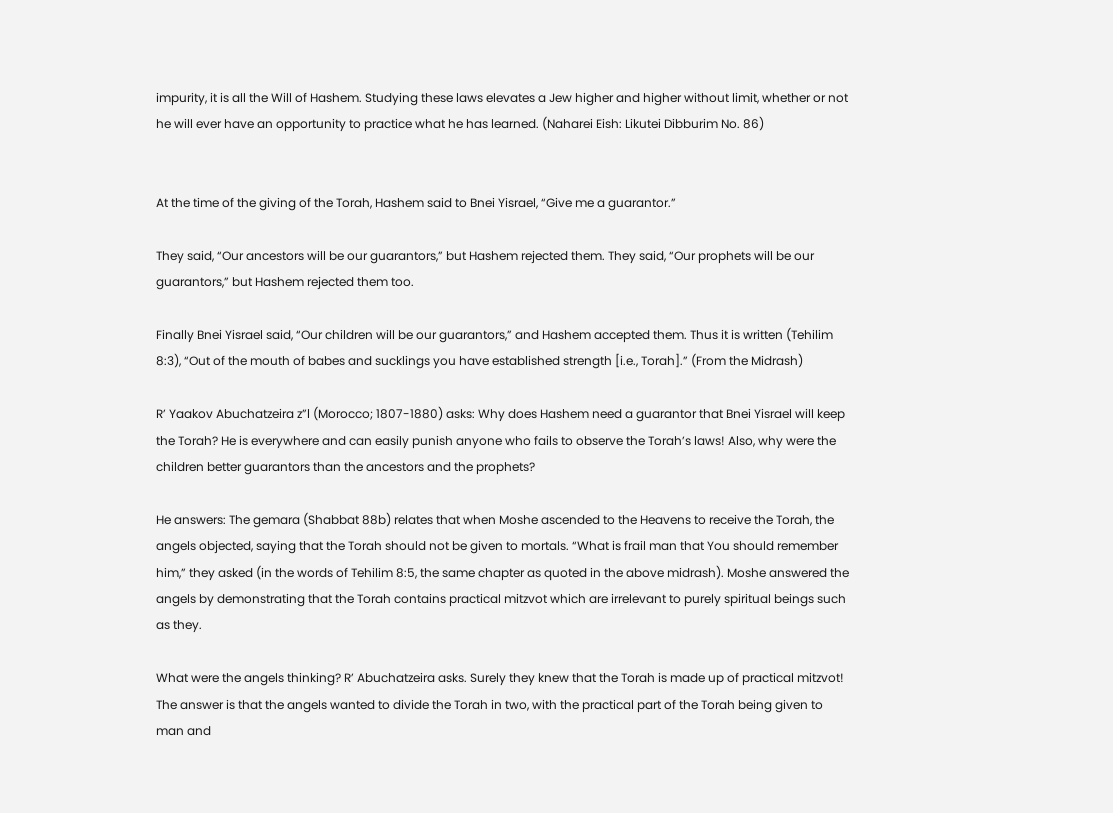impurity, it is all the Will of Hashem. Studying these laws elevates a Jew higher and higher without limit, whether or not he will ever have an opportunity to practice what he has learned. (Naharei Eish: Likutei Dibburim No. 86)


At the time of the giving of the Torah, Hashem said to Bnei Yisrael, “Give me a guarantor.”

They said, “Our ancestors will be our guarantors,” but Hashem rejected them. They said, “Our prophets will be our guarantors,” but Hashem rejected them too.

Finally Bnei Yisrael said, “Our children will be our guarantors,” and Hashem accepted them. Thus it is written (Tehilim 8:3), “Out of the mouth of babes and sucklings you have established strength [i.e., Torah].” (From the Midrash)

R’ Yaakov Abuchatzeira z”l (Morocco; 1807-1880) asks: Why does Hashem need a guarantor that Bnei Yisrael will keep the Torah? He is everywhere and can easily punish anyone who fails to observe the Torah’s laws! Also, why were the children better guarantors than the ancestors and the prophets?

He answers: The gemara (Shabbat 88b) relates that when Moshe ascended to the Heavens to receive the Torah, the angels objected, saying that the Torah should not be given to mortals. “What is frail man that You should remember him,” they asked (in the words of Tehilim 8:5, the same chapter as quoted in the above midrash). Moshe answered the angels by demonstrating that the Torah contains practical mitzvot which are irrelevant to purely spiritual beings such as they.

What were the angels thinking? R’ Abuchatzeira asks. Surely they knew that the Torah is made up of practical mitzvot! The answer is that the angels wanted to divide the Torah in two, with the practical part of the Torah being given to man and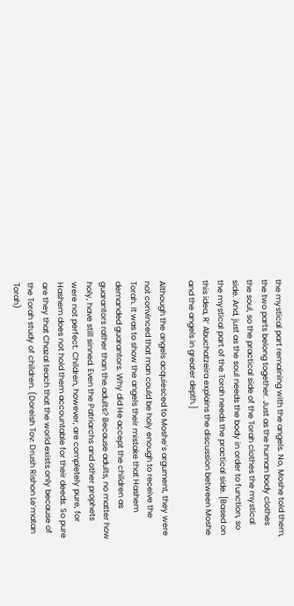the mystical part remaining with the angels. No, Moshe told them, the two parts belong together. Just as the human body clothes the soul, so the practical side of the Torah clothes the mystical side. And, just as the soul needs the body in order to function, so the mystical part of the Torah needs the practical side. [Based on this idea, R’ Abuchatzeira explains the discussion between Moshe and the angels in greater depth.]

Although the angels acquiesced to Moshe’s argument, they were not convinced that man could be holy enough to receive the Torah. It was to show the angels their mistake that Hashem demanded guarantors. Why did He accept the children as guarantors rather than the adults? Because adults, no matter how holy, have still sinned. Even the Patriarchs and other prophets were not perfect. Children, however, are completely pure, for Hashem does not hold them accountable for their deeds. So pure are they that Chazal teach that the world exists only because of the Torah study of children. (Doreish Tov: Drush Rishon Le’matan Torah)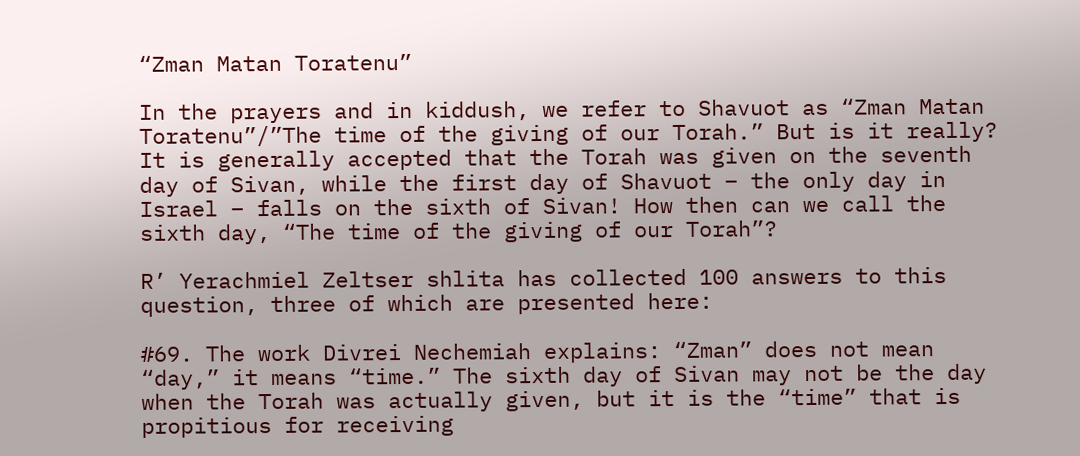“Zman Matan Toratenu”

In the prayers and in kiddush, we refer to Shavuot as “Zman Matan Toratenu”/”The time of the giving of our Torah.” But is it really? It is generally accepted that the Torah was given on the seventh day of Sivan, while the first day of Shavuot – the only day in Israel – falls on the sixth of Sivan! How then can we call the sixth day, “The time of the giving of our Torah”?

R’ Yerachmiel Zeltser shlita has collected 100 answers to this question, three of which are presented here:

#69. The work Divrei Nechemiah explains: “Zman” does not mean “day,” it means “time.” The sixth day of Sivan may not be the day when the Torah was actually given, but it is the “time” that is propitious for receiving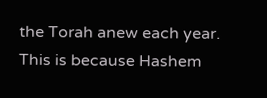the Torah anew each year. This is because Hashem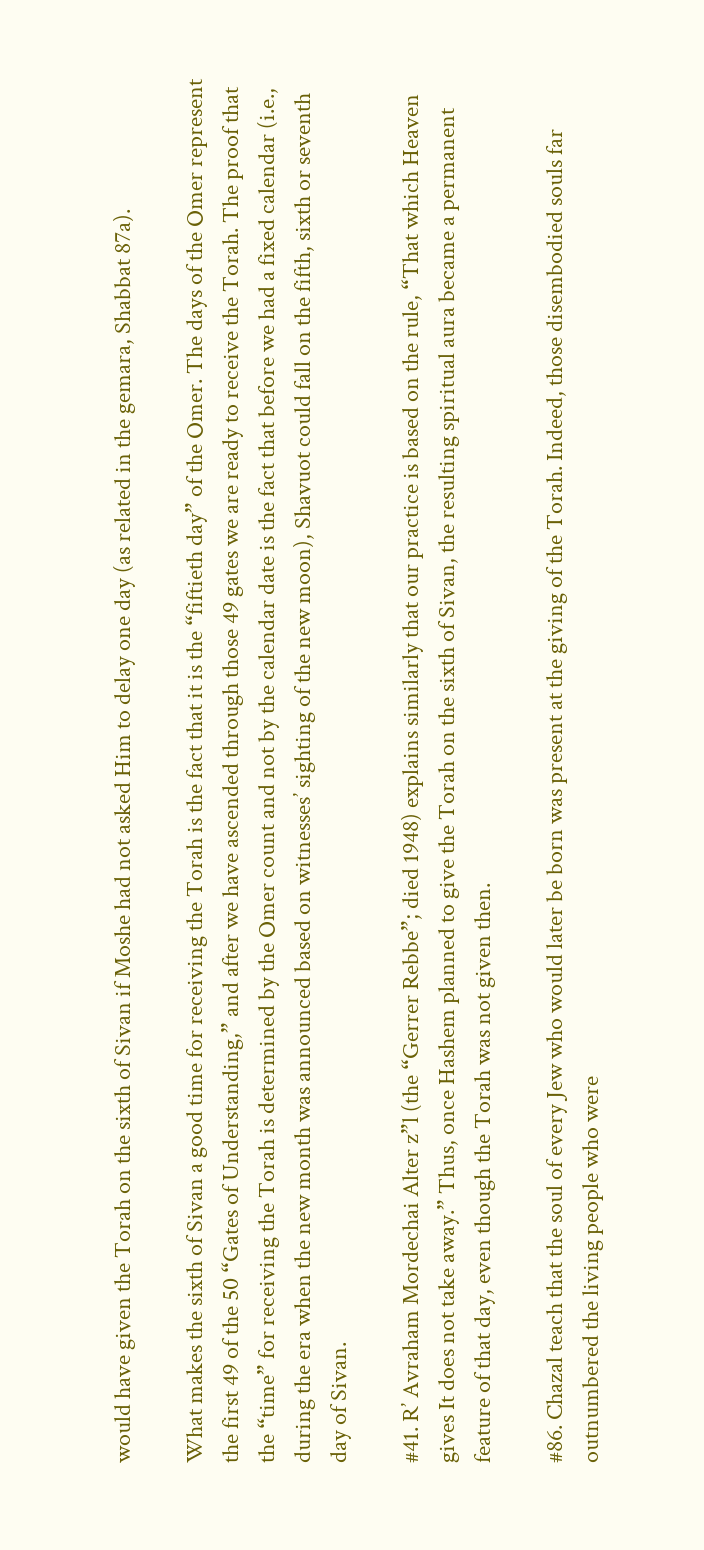would have given the Torah on the sixth of Sivan if Moshe had not asked Him to delay one day (as related in the gemara, Shabbat 87a).

What makes the sixth of Sivan a good time for receiving the Torah is the fact that it is the “fiftieth day” of the Omer. The days of the Omer represent the first 49 of the 50 “Gates of Understanding,” and after we have ascended through those 49 gates we are ready to receive the Torah. The proof that the “time” for receiving the Torah is determined by the Omer count and not by the calendar date is the fact that before we had a fixed calendar (i.e., during the era when the new month was announced based on witnesses’ sighting of the new moon), Shavuot could fall on the fifth, sixth or seventh day of Sivan.

#41. R’ Avraham Mordechai Alter z”l (the “Gerrer Rebbe”; died 1948) explains similarly that our practice is based on the rule, “That which Heaven gives It does not take away.” Thus, once Hashem planned to give the Torah on the sixth of Sivan, the resulting spiritual aura became a permanent feature of that day, even though the Torah was not given then.

#86. Chazal teach that the soul of every Jew who would later be born was present at the giving of the Torah. Indeed, those disembodied souls far outnumbered the living people who were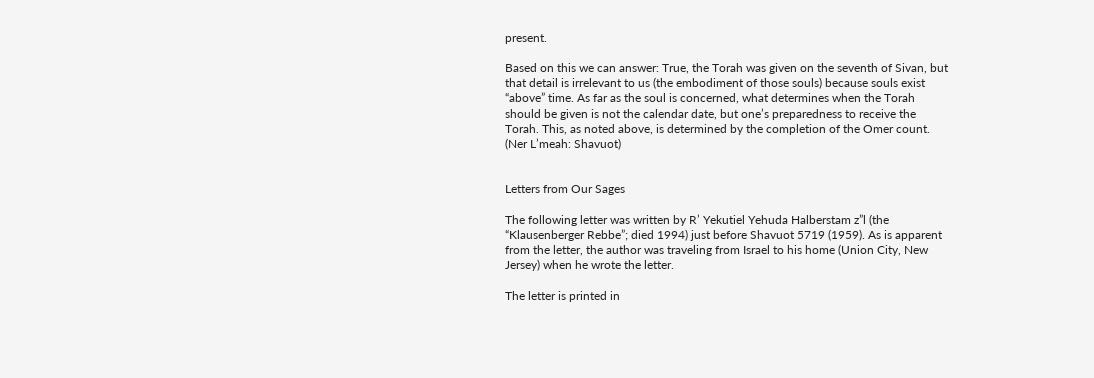present.

Based on this we can answer: True, the Torah was given on the seventh of Sivan, but that detail is irrelevant to us (the embodiment of those souls) because souls exist “above” time. As far as the soul is concerned, what determines when the Torah should be given is not the calendar date, but one’s preparedness to receive the Torah. This, as noted above, is determined by the completion of the Omer count. (Ner L’meah: Shavuot)


Letters from Our Sages

The following letter was written by R’ Yekutiel Yehuda Halberstam z”l (the “Klausenberger Rebbe”; died 1994) just before Shavuot 5719 (1959). As is apparent from the letter, the author was traveling from Israel to his home (Union City, New Jersey) when he wrote the letter.

The letter is printed in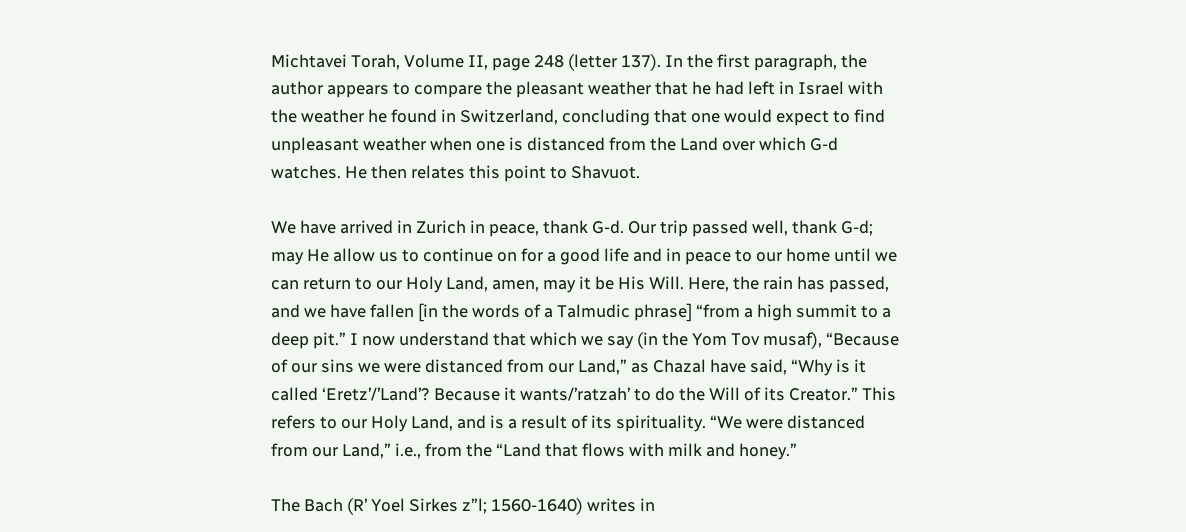Michtavei Torah, Volume II, page 248 (letter 137). In the first paragraph, the author appears to compare the pleasant weather that he had left in Israel with the weather he found in Switzerland, concluding that one would expect to find unpleasant weather when one is distanced from the Land over which G-d watches. He then relates this point to Shavuot.

We have arrived in Zurich in peace, thank G-d. Our trip passed well, thank G-d; may He allow us to continue on for a good life and in peace to our home until we can return to our Holy Land, amen, may it be His Will. Here, the rain has passed, and we have fallen [in the words of a Talmudic phrase] “from a high summit to a deep pit.” I now understand that which we say (in the Yom Tov musaf), “Because of our sins we were distanced from our Land,” as Chazal have said, “Why is it called ‘Eretz’/’Land’? Because it wants/’ratzah’ to do the Will of its Creator.” This refers to our Holy Land, and is a result of its spirituality. “We were distanced from our Land,” i.e., from the “Land that flows with milk and honey.”

The Bach (R’ Yoel Sirkes z”l; 1560-1640) writes in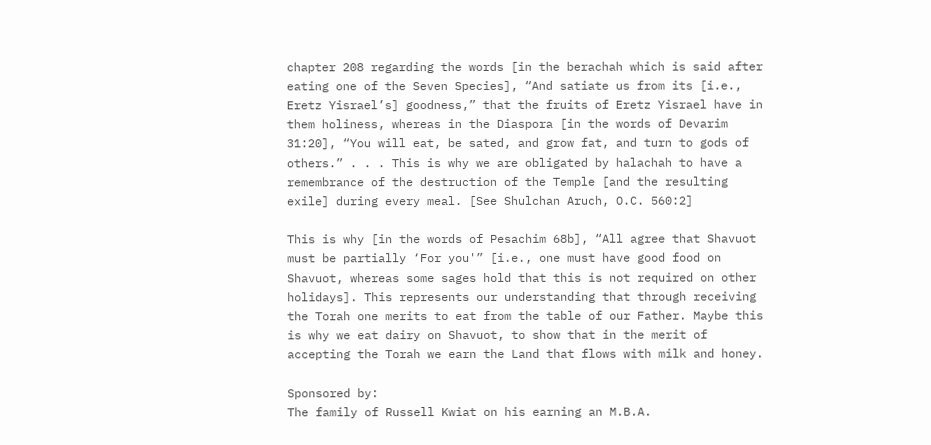chapter 208 regarding the words [in the berachah which is said after eating one of the Seven Species], “And satiate us from its [i.e., Eretz Yisrael’s] goodness,” that the fruits of Eretz Yisrael have in them holiness, whereas in the Diaspora [in the words of Devarim 31:20], “You will eat, be sated, and grow fat, and turn to gods of others.” . . . This is why we are obligated by halachah to have a remembrance of the destruction of the Temple [and the resulting exile] during every meal. [See Shulchan Aruch, O.C. 560:2]

This is why [in the words of Pesachim 68b], “All agree that Shavuot must be partially ‘For you'” [i.e., one must have good food on Shavuot, whereas some sages hold that this is not required on other holidays]. This represents our understanding that through receiving the Torah one merits to eat from the table of our Father. Maybe this is why we eat dairy on Shavuot, to show that in the merit of accepting the Torah we earn the Land that flows with milk and honey.

Sponsored by:
The family of Russell Kwiat on his earning an M.B.A.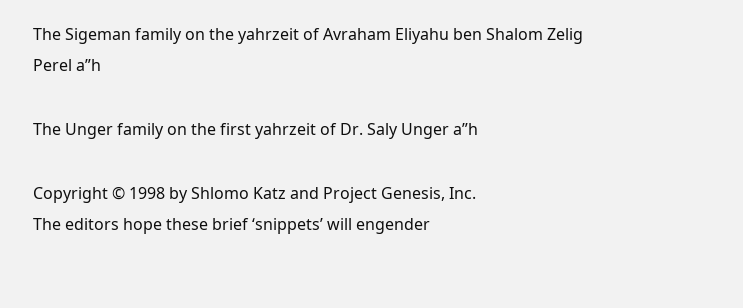The Sigeman family on the yahrzeit of Avraham Eliyahu ben Shalom Zelig Perel a”h

The Unger family on the first yahrzeit of Dr. Saly Unger a”h

Copyright © 1998 by Shlomo Katz and Project Genesis, Inc.
The editors hope these brief ‘snippets’ will engender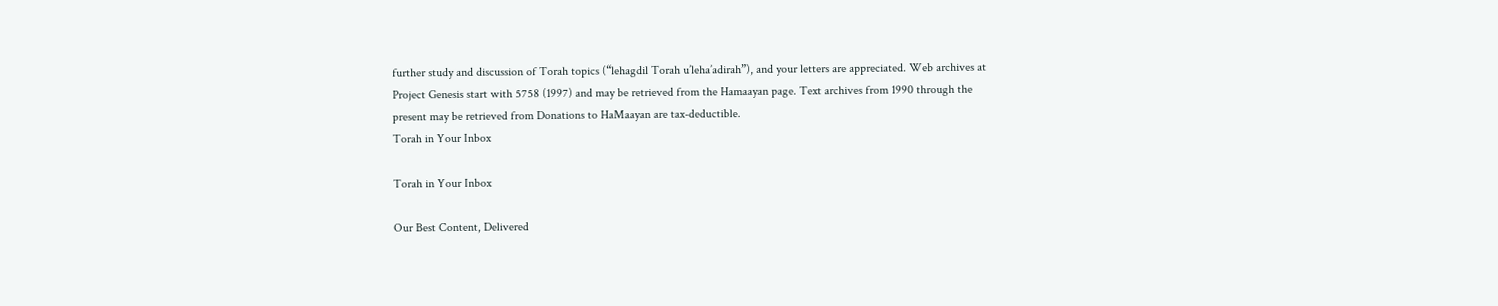further study and discussion of Torah topics (“lehagdil Torah u’leha’adirah”), and your letters are appreciated. Web archives at Project Genesis start with 5758 (1997) and may be retrieved from the Hamaayan page. Text archives from 1990 through the present may be retrieved from Donations to HaMaayan are tax-deductible.
Torah in Your Inbox

Torah in Your Inbox

Our Best Content, Delivered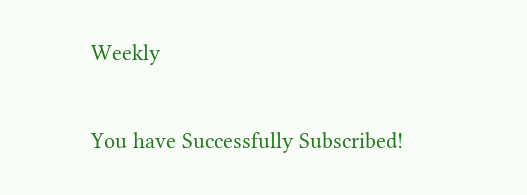Weekly

You have Successfully Subscribed!